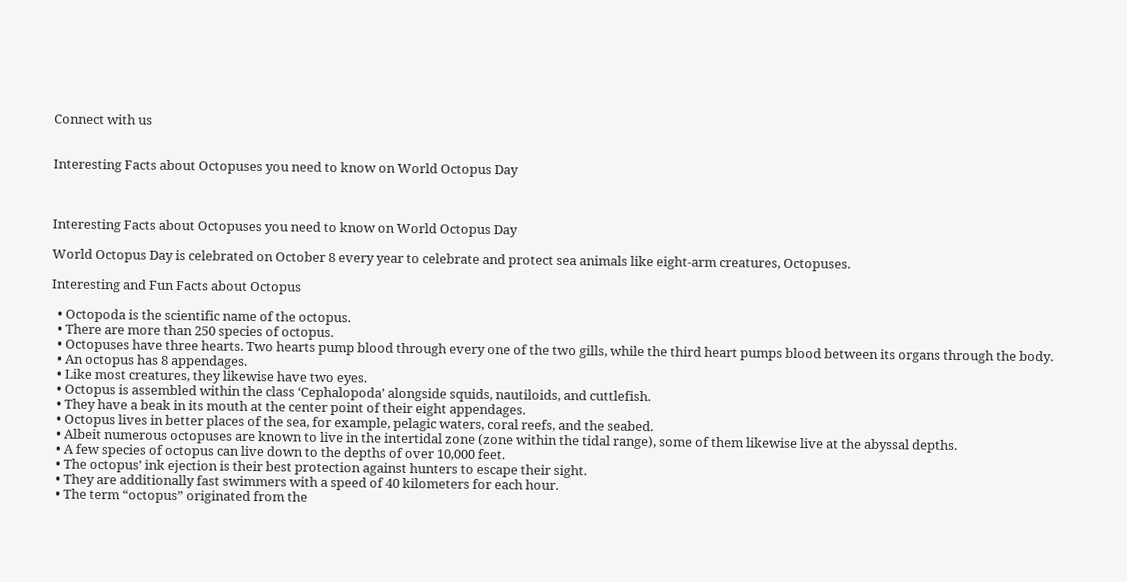Connect with us


Interesting Facts about Octopuses you need to know on World Octopus Day



Interesting Facts about Octopuses you need to know on World Octopus Day

World Octopus Day is celebrated on October 8 every year to celebrate and protect sea animals like eight-arm creatures, Octopuses.

Interesting and Fun Facts about Octopus

  • Octopoda is the scientific name of the octopus.
  • There are more than 250 species of octopus.
  • Octopuses have three hearts. Two hearts pump blood through every one of the two gills, while the third heart pumps blood between its organs through the body.
  • An octopus has 8 appendages.
  • Like most creatures, they likewise have two eyes.
  • Octopus is assembled within the class ‘Cephalopoda’ alongside squids, nautiloids, and cuttlefish.
  • They have a beak in its mouth at the center point of their eight appendages.
  • Octopus lives in better places of the sea, for example, pelagic waters, coral reefs, and the seabed.
  • Albeit numerous octopuses are known to live in the intertidal zone (zone within the tidal range), some of them likewise live at the abyssal depths.
  • A few species of octopus can live down to the depths of over 10,000 feet.
  • The octopus’ ink ejection is their best protection against hunters to escape their sight.
  • They are additionally fast swimmers with a speed of 40 kilometers for each hour.
  • The term “octopus” originated from the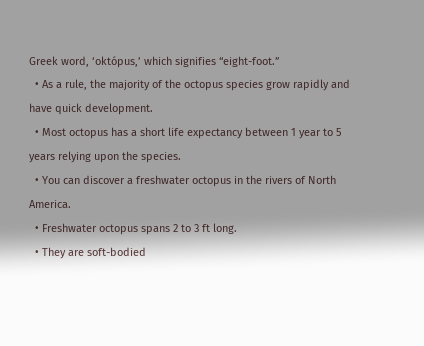Greek word, ‘októpus,’ which signifies “eight-foot.”
  • As a rule, the majority of the octopus species grow rapidly and have quick development.
  • Most octopus has a short life expectancy between 1 year to 5 years relying upon the species.
  • You can discover a freshwater octopus in the rivers of North America.
  • Freshwater octopus spans 2 to 3 ft long.
  • They are soft-bodied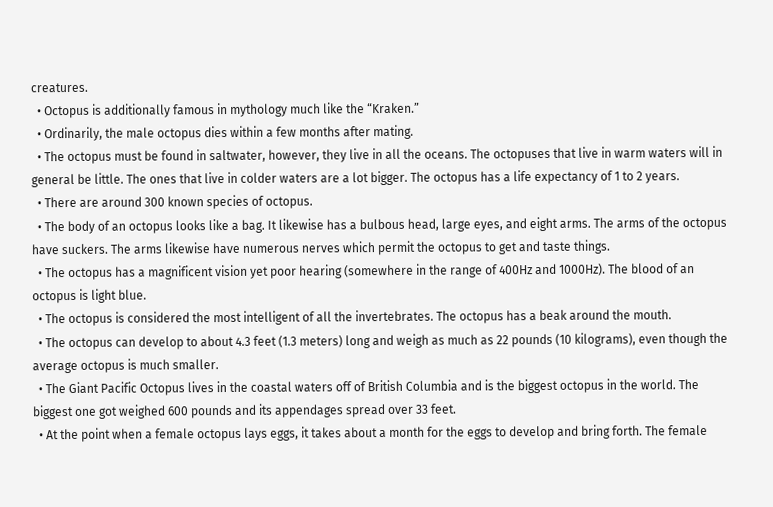creatures.
  • Octopus is additionally famous in mythology much like the “Kraken.”
  • Ordinarily, the male octopus dies within a few months after mating.
  • The octopus must be found in saltwater, however, they live in all the oceans. The octopuses that live in warm waters will in general be little. The ones that live in colder waters are a lot bigger. The octopus has a life expectancy of 1 to 2 years.
  • There are around 300 known species of octopus.
  • The body of an octopus looks like a bag. It likewise has a bulbous head, large eyes, and eight arms. The arms of the octopus have suckers. The arms likewise have numerous nerves which permit the octopus to get and taste things.
  • The octopus has a magnificent vision yet poor hearing (somewhere in the range of 400Hz and 1000Hz). The blood of an octopus is light blue.
  • The octopus is considered the most intelligent of all the invertebrates. The octopus has a beak around the mouth.
  • The octopus can develop to about 4.3 feet (1.3 meters) long and weigh as much as 22 pounds (10 kilograms), even though the average octopus is much smaller.
  • The Giant Pacific Octopus lives in the coastal waters off of British Columbia and is the biggest octopus in the world. The biggest one got weighed 600 pounds and its appendages spread over 33 feet.
  • At the point when a female octopus lays eggs, it takes about a month for the eggs to develop and bring forth. The female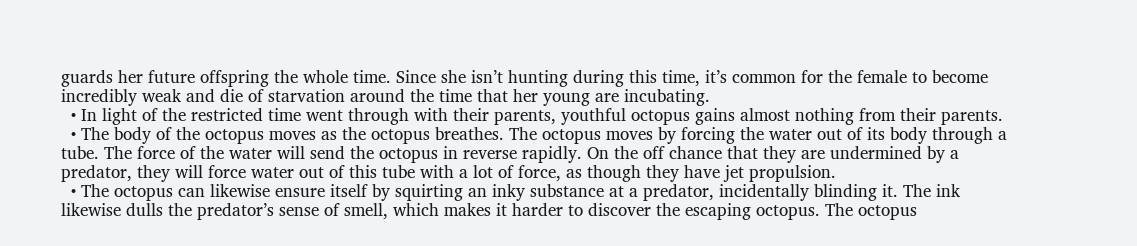guards her future offspring the whole time. Since she isn’t hunting during this time, it’s common for the female to become incredibly weak and die of starvation around the time that her young are incubating.
  • In light of the restricted time went through with their parents, youthful octopus gains almost nothing from their parents.
  • The body of the octopus moves as the octopus breathes. The octopus moves by forcing the water out of its body through a tube. The force of the water will send the octopus in reverse rapidly. On the off chance that they are undermined by a predator, they will force water out of this tube with a lot of force, as though they have jet propulsion.
  • The octopus can likewise ensure itself by squirting an inky substance at a predator, incidentally blinding it. The ink likewise dulls the predator’s sense of smell, which makes it harder to discover the escaping octopus. The octopus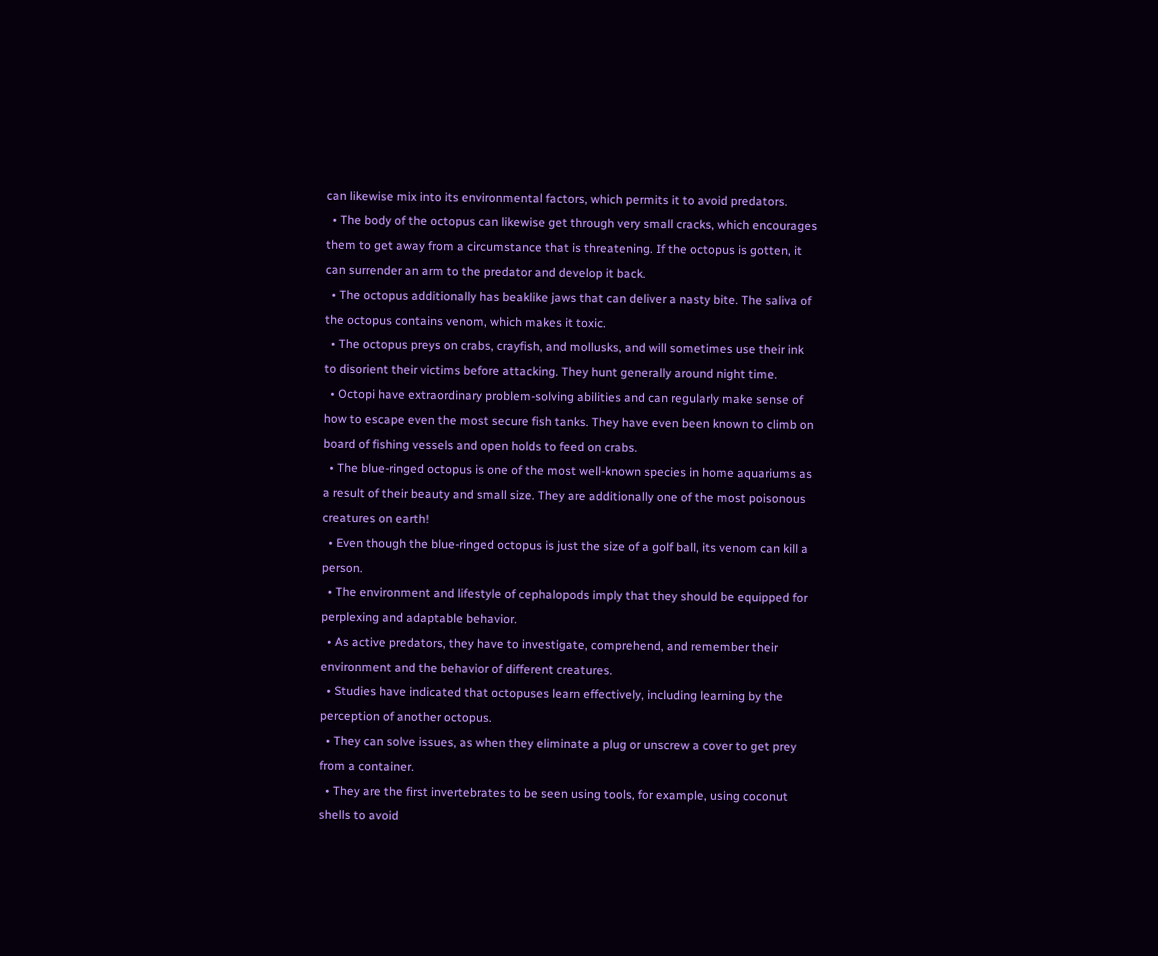can likewise mix into its environmental factors, which permits it to avoid predators.
  • The body of the octopus can likewise get through very small cracks, which encourages them to get away from a circumstance that is threatening. If the octopus is gotten, it can surrender an arm to the predator and develop it back.
  • The octopus additionally has beaklike jaws that can deliver a nasty bite. The saliva of the octopus contains venom, which makes it toxic.
  • The octopus preys on crabs, crayfish, and mollusks, and will sometimes use their ink to disorient their victims before attacking. They hunt generally around night time.
  • Octopi have extraordinary problem-solving abilities and can regularly make sense of how to escape even the most secure fish tanks. They have even been known to climb on board of fishing vessels and open holds to feed on crabs.
  • The blue-ringed octopus is one of the most well-known species in home aquariums as a result of their beauty and small size. They are additionally one of the most poisonous creatures on earth!
  • Even though the blue-ringed octopus is just the size of a golf ball, its venom can kill a person.
  • The environment and lifestyle of cephalopods imply that they should be equipped for perplexing and adaptable behavior.
  • As active predators, they have to investigate, comprehend, and remember their environment and the behavior of different creatures.
  • Studies have indicated that octopuses learn effectively, including learning by the perception of another octopus.
  • They can solve issues, as when they eliminate a plug or unscrew a cover to get prey from a container.
  • They are the first invertebrates to be seen using tools, for example, using coconut shells to avoid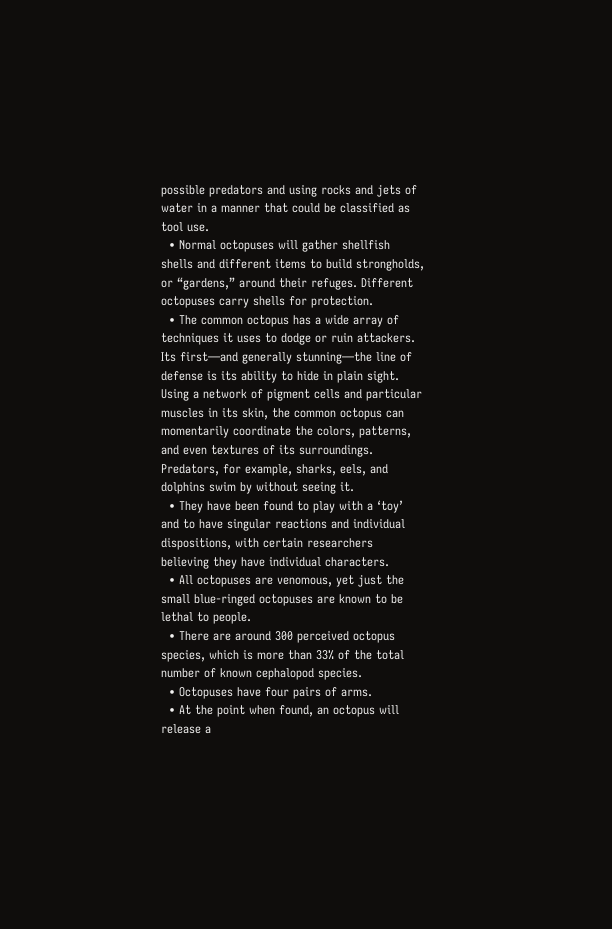possible predators and using rocks and jets of water in a manner that could be classified as tool use.
  • Normal octopuses will gather shellfish shells and different items to build strongholds, or “gardens,” around their refuges. Different octopuses carry shells for protection.
  • The common octopus has a wide array of techniques it uses to dodge or ruin attackers. Its first—and generally stunning—the line of defense is its ability to hide in plain sight. Using a network of pigment cells and particular muscles in its skin, the common octopus can momentarily coordinate the colors, patterns, and even textures of its surroundings. Predators, for example, sharks, eels, and dolphins swim by without seeing it.
  • They have been found to play with a ‘toy’ and to have singular reactions and individual dispositions, with certain researchers believing they have individual characters.
  • All octopuses are venomous, yet just the small blue-ringed octopuses are known to be lethal to people.
  • There are around 300 perceived octopus species, which is more than 33% of the total number of known cephalopod species.
  • Octopuses have four pairs of arms.
  • At the point when found, an octopus will release a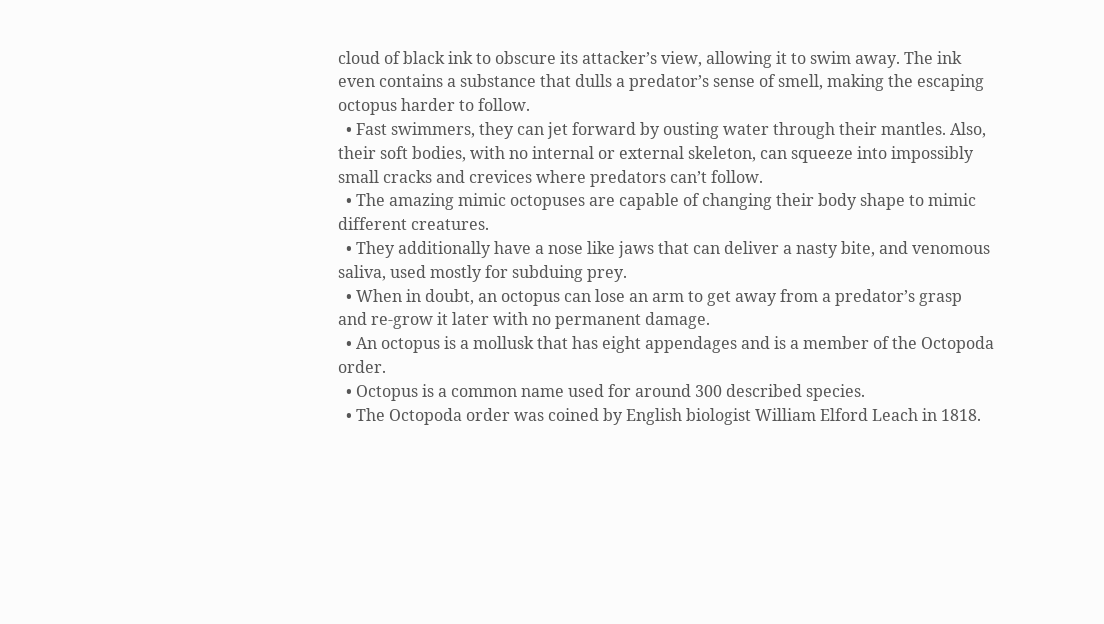cloud of black ink to obscure its attacker’s view, allowing it to swim away. The ink even contains a substance that dulls a predator’s sense of smell, making the escaping octopus harder to follow.
  • Fast swimmers, they can jet forward by ousting water through their mantles. Also, their soft bodies, with no internal or external skeleton, can squeeze into impossibly small cracks and crevices where predators can’t follow.
  • The amazing mimic octopuses are capable of changing their body shape to mimic different creatures.
  • They additionally have a nose like jaws that can deliver a nasty bite, and venomous saliva, used mostly for subduing prey.
  • When in doubt, an octopus can lose an arm to get away from a predator’s grasp and re-grow it later with no permanent damage.
  • An octopus is a mollusk that has eight appendages and is a member of the Octopoda order.
  • Octopus is a common name used for around 300 described species.
  • The Octopoda order was coined by English biologist William Elford Leach in 1818.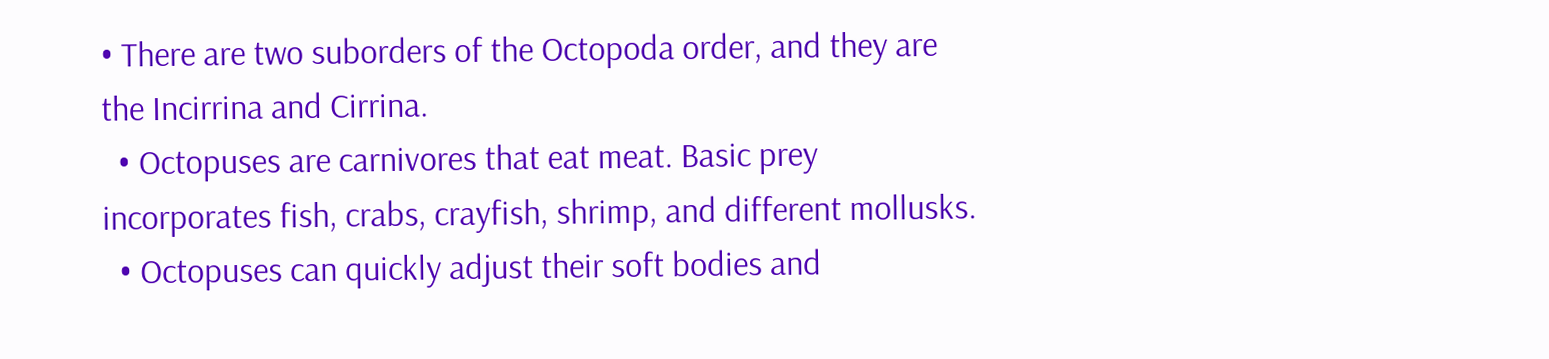• There are two suborders of the Octopoda order, and they are the Incirrina and Cirrina.
  • Octopuses are carnivores that eat meat. Basic prey incorporates fish, crabs, crayfish, shrimp, and different mollusks.
  • Octopuses can quickly adjust their soft bodies and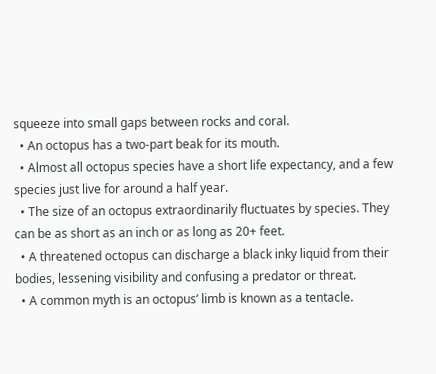squeeze into small gaps between rocks and coral.
  • An octopus has a two-part beak for its mouth.
  • Almost all octopus species have a short life expectancy, and a few species just live for around a half year.
  • The size of an octopus extraordinarily fluctuates by species. They can be as short as an inch or as long as 20+ feet.
  • A threatened octopus can discharge a black inky liquid from their bodies, lessening visibility and confusing a predator or threat.
  • A common myth is an octopus’ limb is known as a tentacle.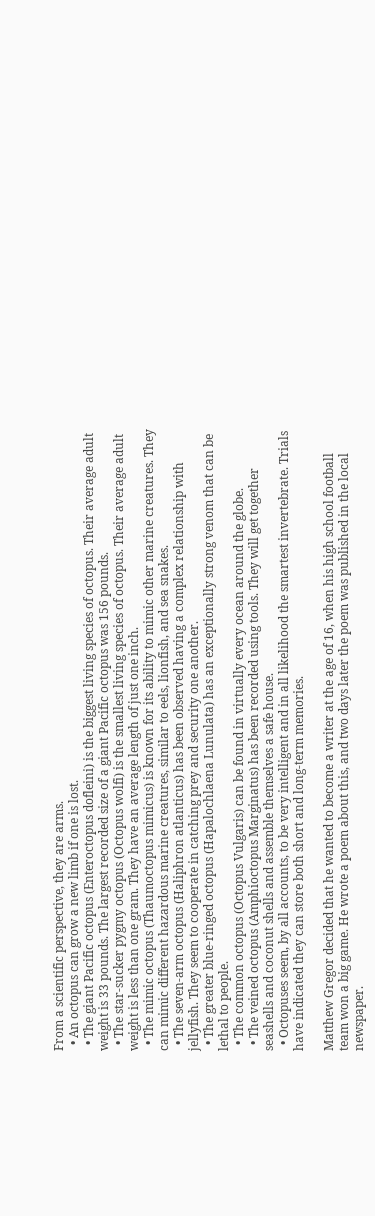From a scientific perspective, they are arms.
  • An octopus can grow a new limb if one is lost.
  • The giant Pacific octopus (Enteroctopus dofleini) is the biggest living species of octopus. Their average adult weight is 33 pounds. The largest recorded size of a giant Pacific octopus was 156 pounds.
  • The star-sucker pygmy octopus (Octopus wolfi) is the smallest living species of octopus. Their average adult weight is less than one gram. They have an average length of just one inch.
  • The mimic octopus (Thaumoctopus mimicus) is known for its ability to mimic other marine creatures. They can mimic different hazardous marine creatures, similar to eels, lionfish, and sea snakes.
  • The seven-arm octopus (Haliphron atlanticus) has been observed having a complex relationship with jellyfish. They seem to cooperate in catching prey and security one another.
  • The greater blue-ringed octopus (Hapalochlaena Lunulata) has an exceptionally strong venom that can be lethal to people.
  • The common octopus (Octopus Vulgaris) can be found in virtually every ocean around the globe.
  • The veined octopus (Amphioctopus Marginatus) has been recorded using tools. They will get together seashells and coconut shells and assemble themselves a safe house.
  • Octopuses seem, by all accounts, to be very intelligent and in all likelihood the smartest invertebrate. Trials have indicated they can store both short and long-term memories.

Matthew Gregor decided that he wanted to become a writer at the age of 16, when his high school football team won a big game. He wrote a poem about this, and two days later the poem was published in the local newspaper.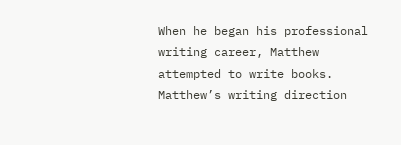When he began his professional writing career, Matthew attempted to write books. Matthew’s writing direction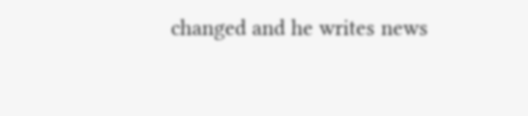changed and he writes news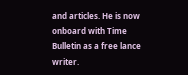and articles. He is now onboard with Time Bulletin as a free lance writer.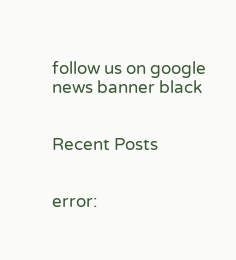follow us on google news banner black


Recent Posts


error: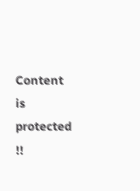Content is protected !!